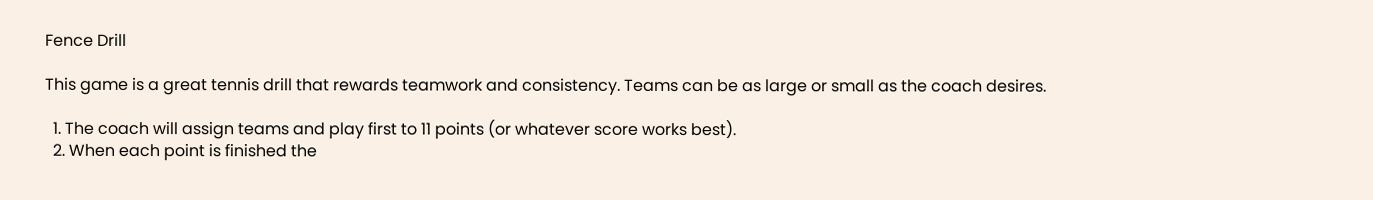Fence Drill

This game is a great tennis drill that rewards teamwork and consistency. Teams can be as large or small as the coach desires.

  1. The coach will assign teams and play first to 11 points (or whatever score works best).
  2. When each point is finished the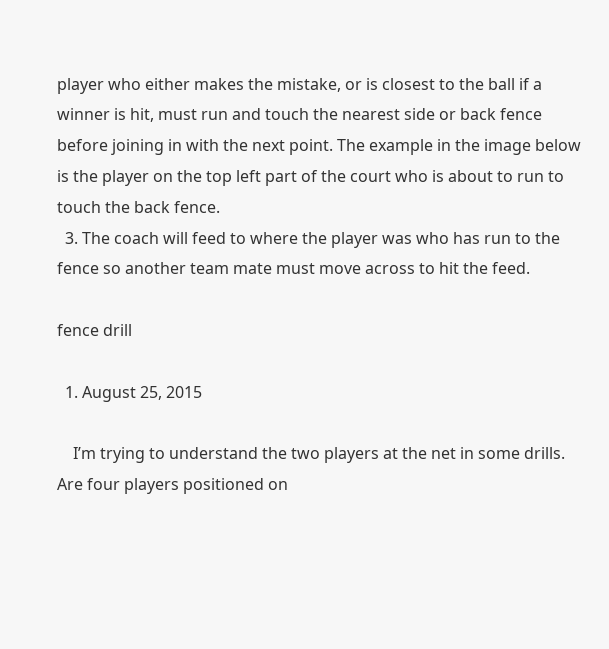player who either makes the mistake, or is closest to the ball if a winner is hit, must run and touch the nearest side or back fence before joining in with the next point. The example in the image below is the player on the top left part of the court who is about to run to touch the back fence.
  3. The coach will feed to where the player was who has run to the fence so another team mate must move across to hit the feed.

fence drill

  1. August 25, 2015

    I’m trying to understand the two players at the net in some drills. Are four players positioned on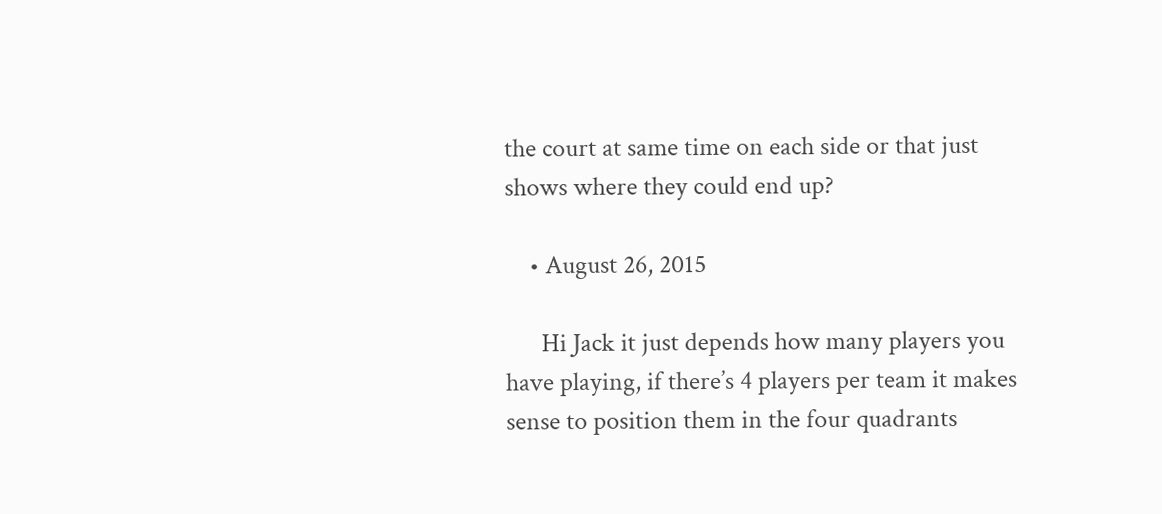the court at same time on each side or that just shows where they could end up?

    • August 26, 2015

      Hi Jack it just depends how many players you have playing, if there’s 4 players per team it makes sense to position them in the four quadrants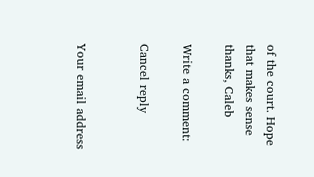of the court. Hope that makes sense thanks, Caleb

Write a comment:

Cancel reply


Your email address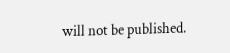will not be published.